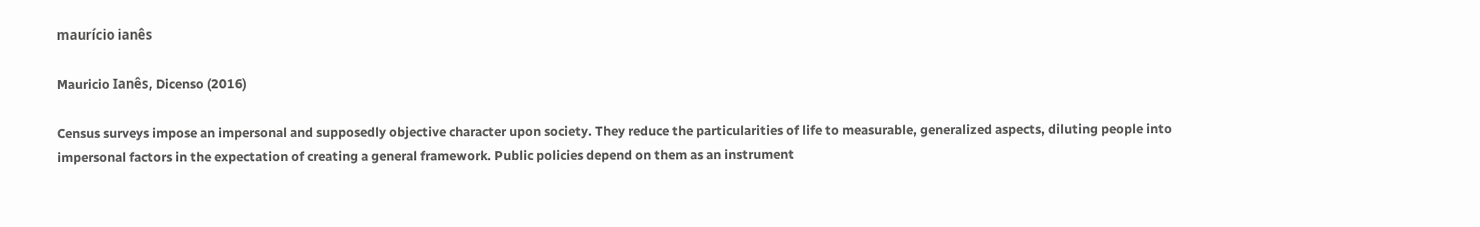maurício ianês

Mauricio Ianês, Dicenso (2016)

Census surveys impose an impersonal and supposedly objective character upon society. They reduce the particularities of life to measurable, generalized aspects, diluting people into impersonal factors in the expectation of creating a general framework. Public policies depend on them as an instrument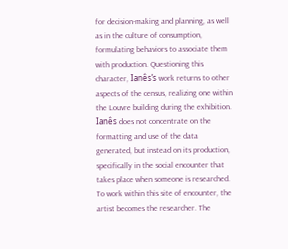for decision-making and planning, as well as in the culture of consumption, formulating behaviors to associate them with production. Questioning this character, Ianês’s work returns to other aspects of the census, realizing one within the Louvre building during the exhibition. Ianês does not concentrate on the formatting and use of the data generated, but instead on its production, specifically in the social encounter that takes place when someone is researched. To work within this site of encounter, the artist becomes the researcher. The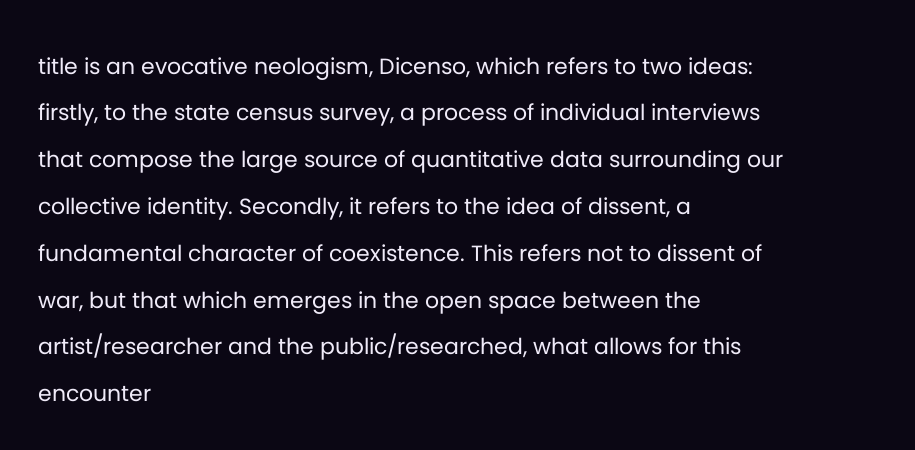title is an evocative neologism, Dicenso, which refers to two ideas: firstly, to the state census survey, a process of individual interviews that compose the large source of quantitative data surrounding our collective identity. Secondly, it refers to the idea of dissent, a fundamental character of coexistence. This refers not to dissent of war, but that which emerges in the open space between the artist/researcher and the public/researched, what allows for this encounter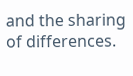and the sharing of differences.